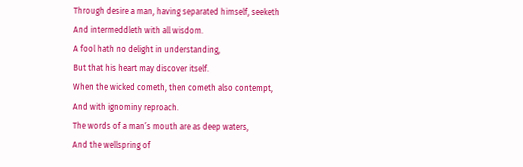Through desire a man, having separated himself, seeketh
And intermeddleth with all wisdom.
A fool hath no delight in understanding,
But that his heart may discover itself.
When the wicked cometh, then cometh also contempt,
And with ignominy reproach.
The words of a man’s mouth are as deep waters,
And the wellspring of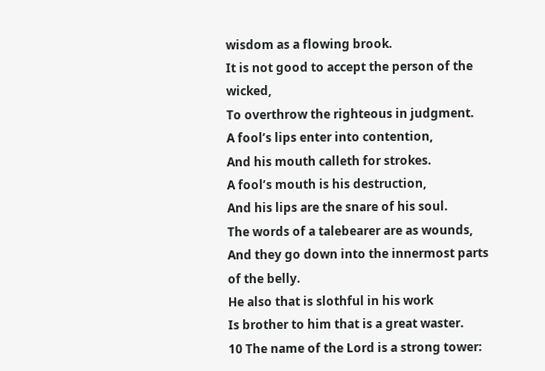wisdom as a flowing brook.
It is not good to accept the person of the wicked,
To overthrow the righteous in judgment.
A fool’s lips enter into contention,
And his mouth calleth for strokes.
A fool’s mouth is his destruction,
And his lips are the snare of his soul.
The words of a talebearer are as wounds,
And they go down into the innermost parts of the belly.
He also that is slothful in his work
Is brother to him that is a great waster.
10 The name of the Lord is a strong tower: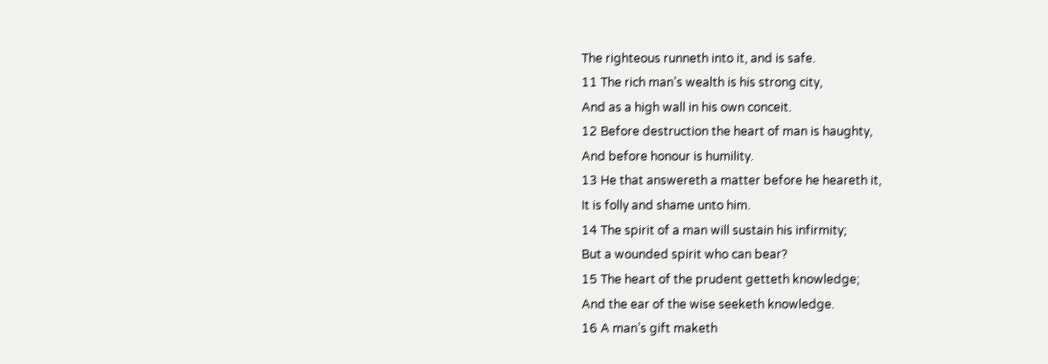The righteous runneth into it, and is safe.
11 The rich man’s wealth is his strong city,
And as a high wall in his own conceit.
12 Before destruction the heart of man is haughty,
And before honour is humility.
13 He that answereth a matter before he heareth it,
It is folly and shame unto him.
14 The spirit of a man will sustain his infirmity;
But a wounded spirit who can bear?
15 The heart of the prudent getteth knowledge;
And the ear of the wise seeketh knowledge.
16 A man’s gift maketh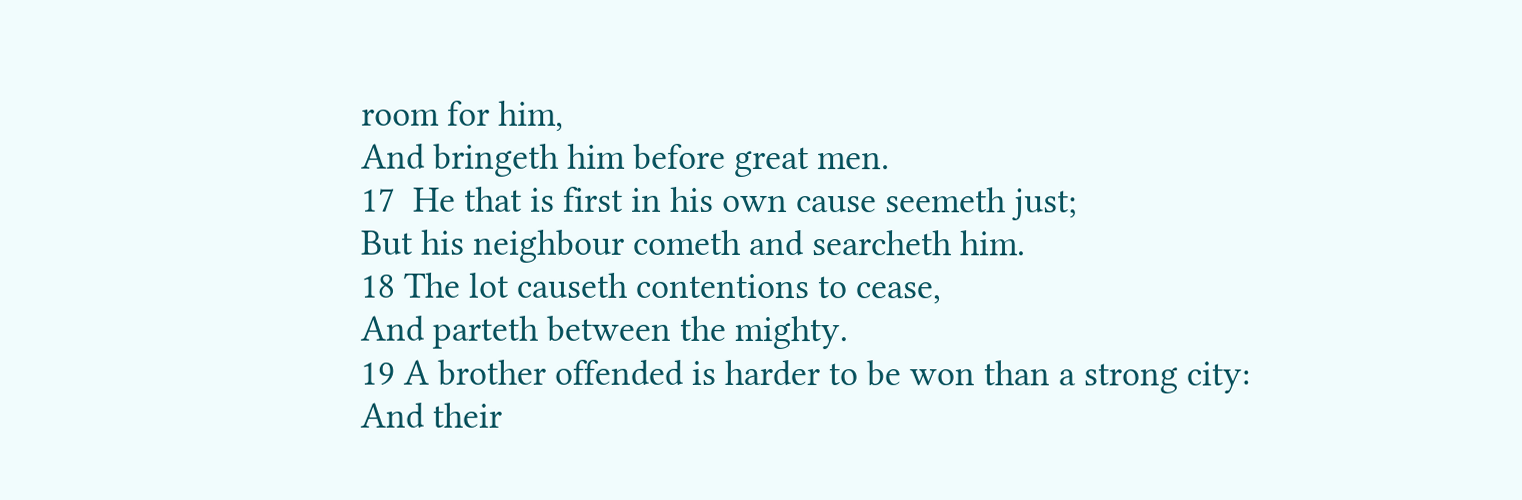room for him,
And bringeth him before great men.
17  He that is first in his own cause seemeth just;
But his neighbour cometh and searcheth him.
18 The lot causeth contentions to cease,
And parteth between the mighty.
19 A brother offended is harder to be won than a strong city:
And their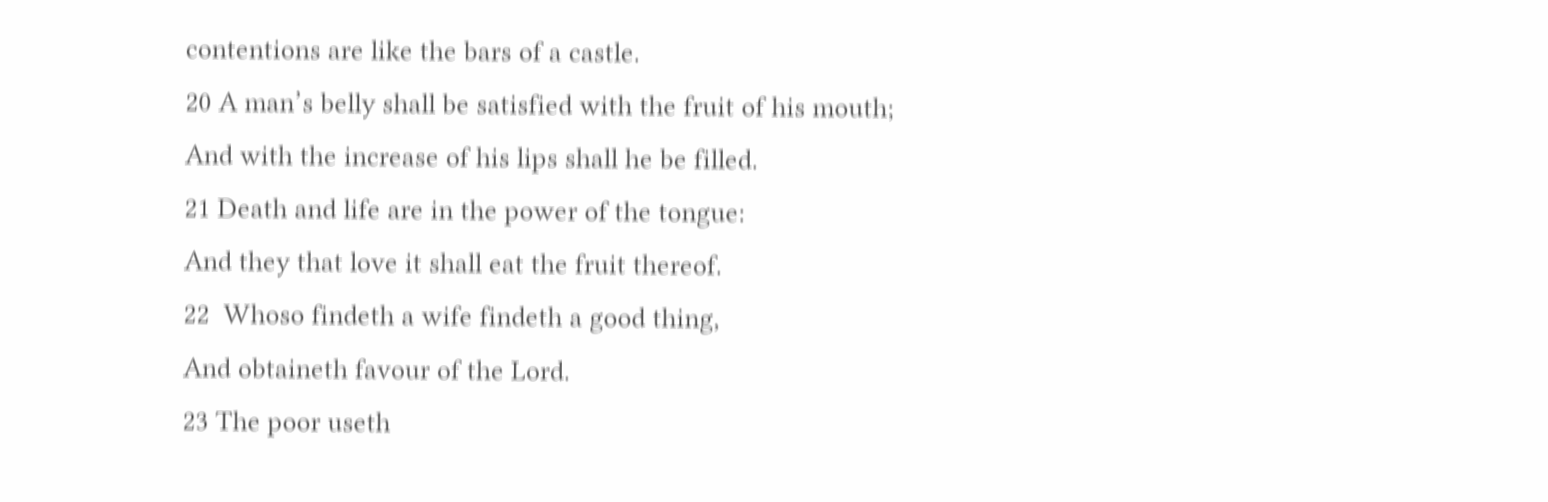contentions are like the bars of a castle.
20 A man’s belly shall be satisfied with the fruit of his mouth;
And with the increase of his lips shall he be filled.
21 Death and life are in the power of the tongue:
And they that love it shall eat the fruit thereof.
22  Whoso findeth a wife findeth a good thing,
And obtaineth favour of the Lord.
23 The poor useth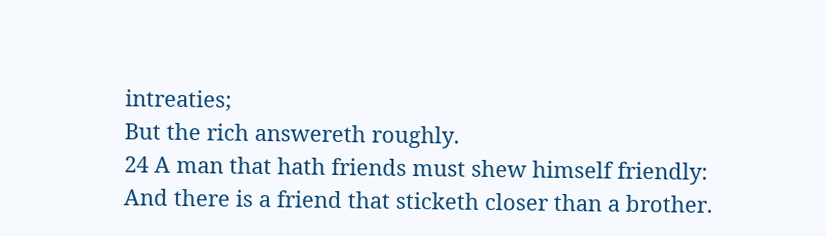intreaties;
But the rich answereth roughly.
24 A man that hath friends must shew himself friendly:
And there is a friend that sticketh closer than a brother.